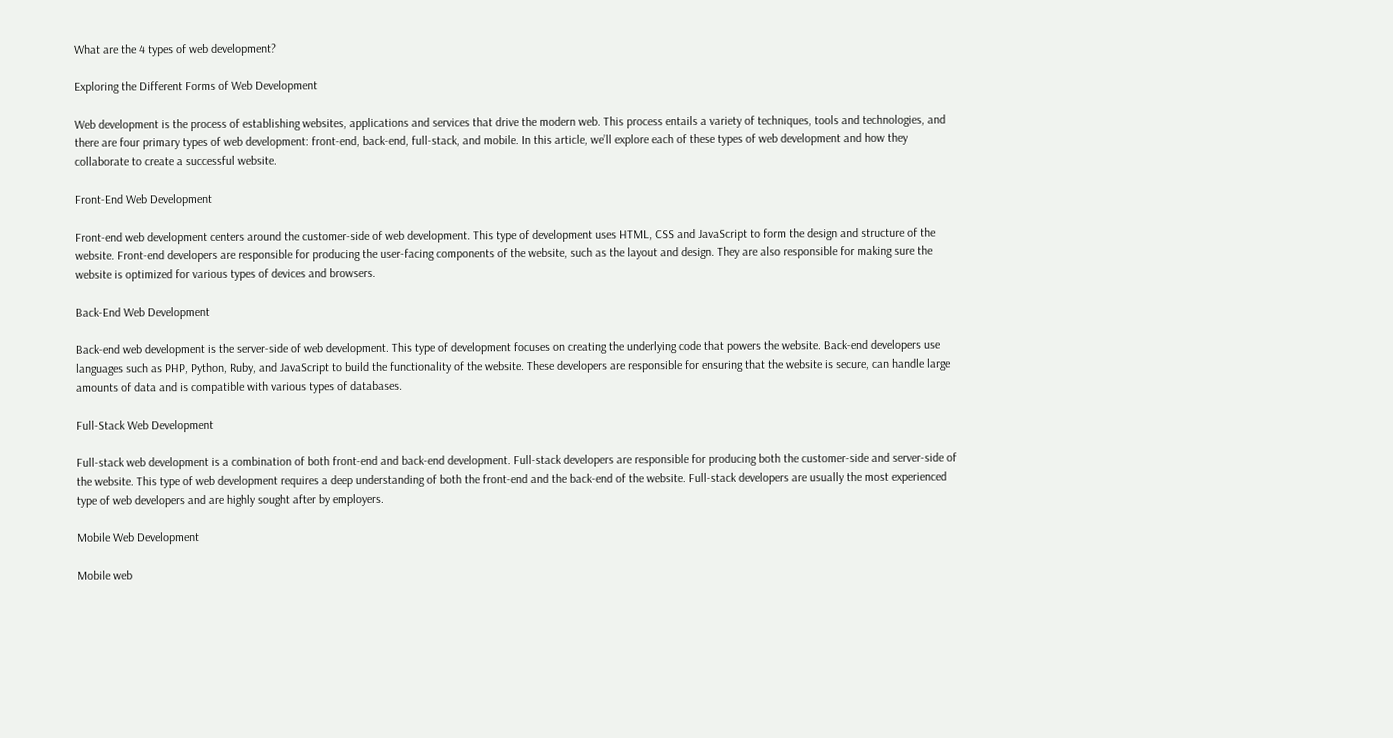What are the 4 types of web development?

Exploring the Different Forms of Web Development

Web development is the process of establishing websites, applications and services that drive the modern web. This process entails a variety of techniques, tools and technologies, and there are four primary types of web development: front-end, back-end, full-stack, and mobile. In this article, we’ll explore each of these types of web development and how they collaborate to create a successful website.

Front-End Web Development

Front-end web development centers around the customer-side of web development. This type of development uses HTML, CSS and JavaScript to form the design and structure of the website. Front-end developers are responsible for producing the user-facing components of the website, such as the layout and design. They are also responsible for making sure the website is optimized for various types of devices and browsers.

Back-End Web Development

Back-end web development is the server-side of web development. This type of development focuses on creating the underlying code that powers the website. Back-end developers use languages such as PHP, Python, Ruby, and JavaScript to build the functionality of the website. These developers are responsible for ensuring that the website is secure, can handle large amounts of data and is compatible with various types of databases.

Full-Stack Web Development

Full-stack web development is a combination of both front-end and back-end development. Full-stack developers are responsible for producing both the customer-side and server-side of the website. This type of web development requires a deep understanding of both the front-end and the back-end of the website. Full-stack developers are usually the most experienced type of web developers and are highly sought after by employers.

Mobile Web Development

Mobile web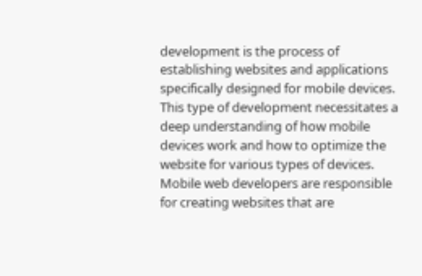development is the process of establishing websites and applications specifically designed for mobile devices. This type of development necessitates a deep understanding of how mobile devices work and how to optimize the website for various types of devices. Mobile web developers are responsible for creating websites that are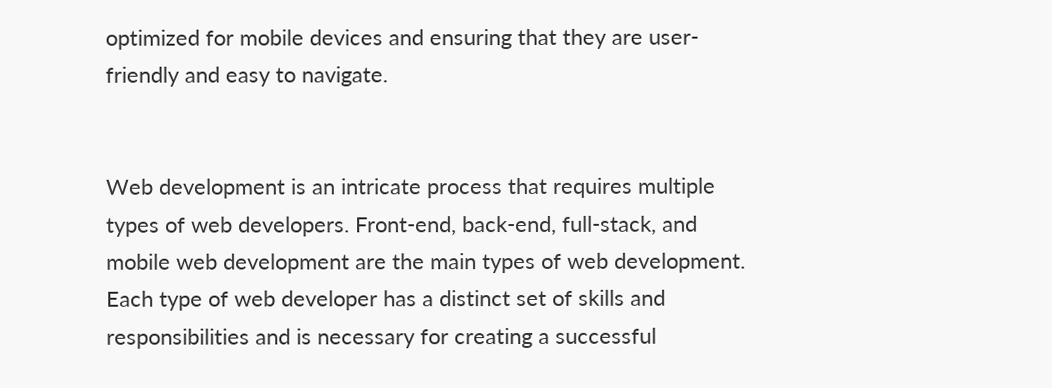optimized for mobile devices and ensuring that they are user-friendly and easy to navigate.


Web development is an intricate process that requires multiple types of web developers. Front-end, back-end, full-stack, and mobile web development are the main types of web development. Each type of web developer has a distinct set of skills and responsibilities and is necessary for creating a successful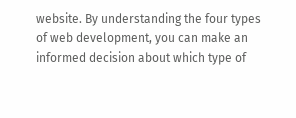website. By understanding the four types of web development, you can make an informed decision about which type of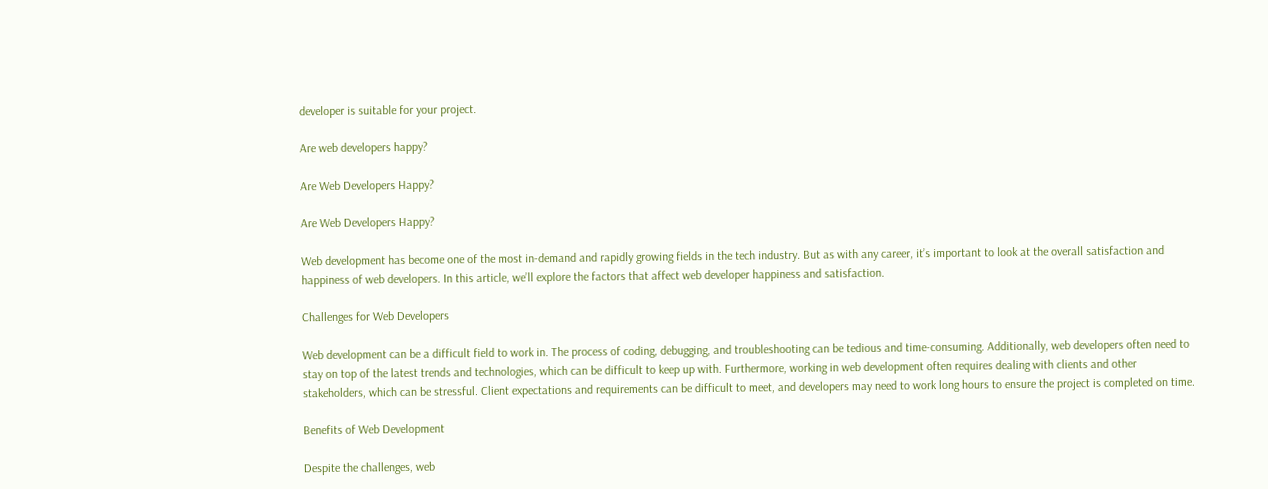developer is suitable for your project.

Are web developers happy?

Are Web Developers Happy?

Are Web Developers Happy?

Web development has become one of the most in-demand and rapidly growing fields in the tech industry. But as with any career, it’s important to look at the overall satisfaction and happiness of web developers. In this article, we’ll explore the factors that affect web developer happiness and satisfaction.

Challenges for Web Developers

Web development can be a difficult field to work in. The process of coding, debugging, and troubleshooting can be tedious and time-consuming. Additionally, web developers often need to stay on top of the latest trends and technologies, which can be difficult to keep up with. Furthermore, working in web development often requires dealing with clients and other stakeholders, which can be stressful. Client expectations and requirements can be difficult to meet, and developers may need to work long hours to ensure the project is completed on time.

Benefits of Web Development

Despite the challenges, web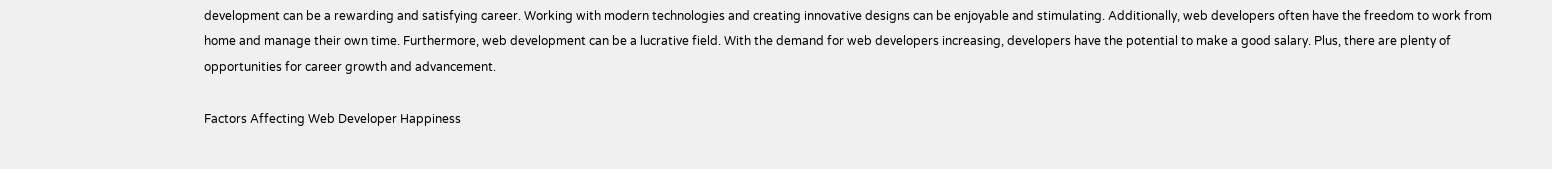development can be a rewarding and satisfying career. Working with modern technologies and creating innovative designs can be enjoyable and stimulating. Additionally, web developers often have the freedom to work from home and manage their own time. Furthermore, web development can be a lucrative field. With the demand for web developers increasing, developers have the potential to make a good salary. Plus, there are plenty of opportunities for career growth and advancement.

Factors Affecting Web Developer Happiness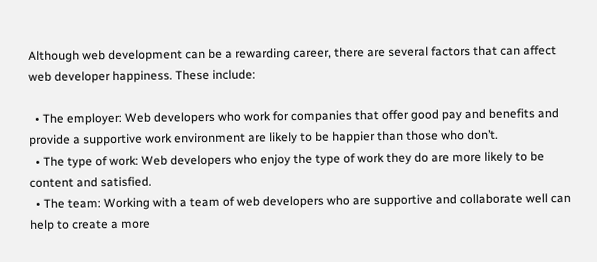Although web development can be a rewarding career, there are several factors that can affect web developer happiness. These include:

  • The employer: Web developers who work for companies that offer good pay and benefits and provide a supportive work environment are likely to be happier than those who don’t.
  • The type of work: Web developers who enjoy the type of work they do are more likely to be content and satisfied.
  • The team: Working with a team of web developers who are supportive and collaborate well can help to create a more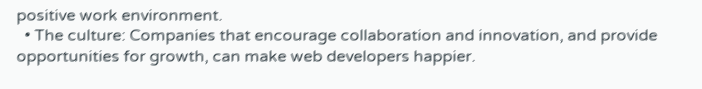positive work environment.
  • The culture: Companies that encourage collaboration and innovation, and provide opportunities for growth, can make web developers happier.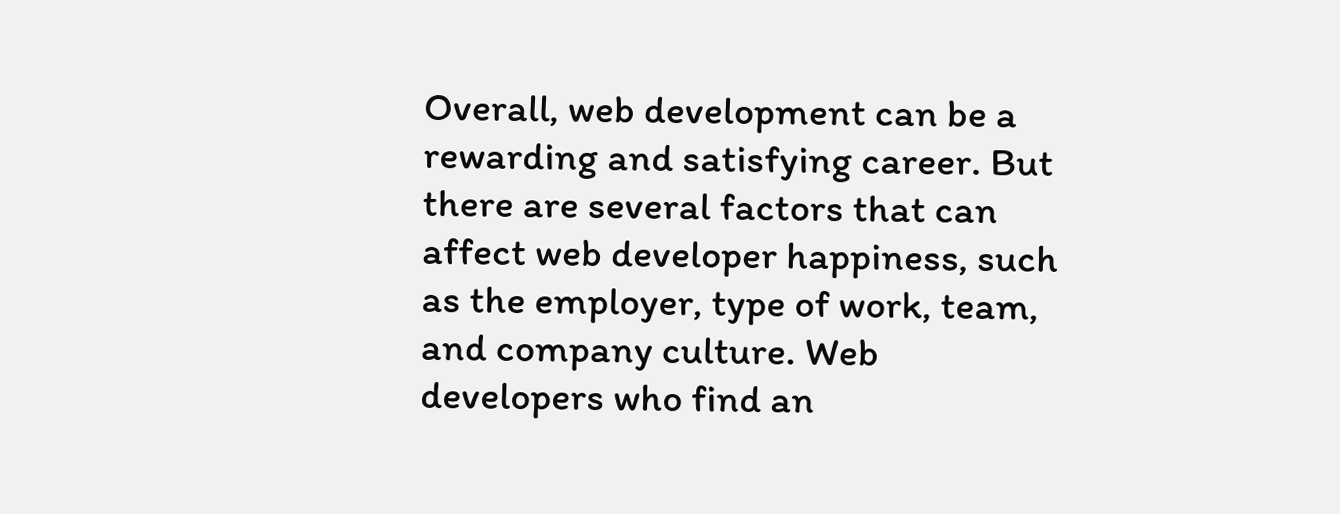Overall, web development can be a rewarding and satisfying career. But there are several factors that can affect web developer happiness, such as the employer, type of work, team, and company culture. Web developers who find an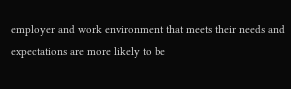employer and work environment that meets their needs and expectations are more likely to be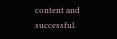content and successful.